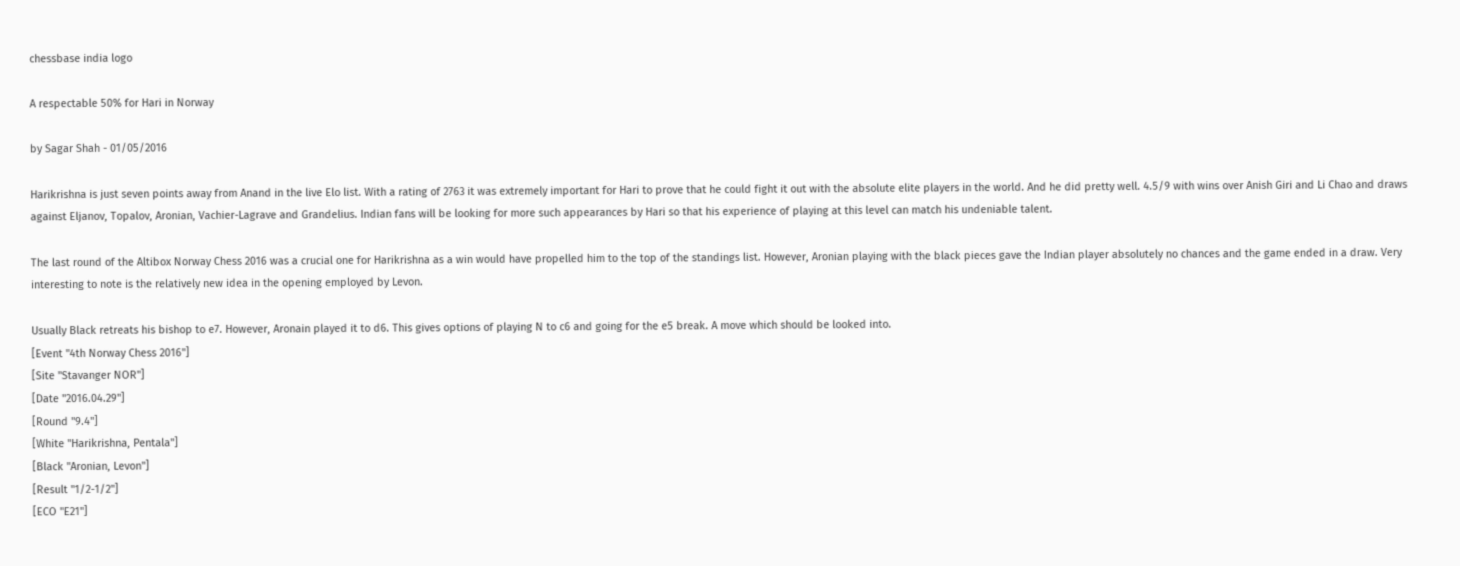chessbase india logo

A respectable 50% for Hari in Norway

by Sagar Shah - 01/05/2016

Harikrishna is just seven points away from Anand in the live Elo list. With a rating of 2763 it was extremely important for Hari to prove that he could fight it out with the absolute elite players in the world. And he did pretty well. 4.5/9 with wins over Anish Giri and Li Chao and draws against Eljanov, Topalov, Aronian, Vachier-Lagrave and Grandelius. Indian fans will be looking for more such appearances by Hari so that his experience of playing at this level can match his undeniable talent.

The last round of the Altibox Norway Chess 2016 was a crucial one for Harikrishna as a win would have propelled him to the top of the standings list. However, Aronian playing with the black pieces gave the Indian player absolutely no chances and the game ended in a draw. Very interesting to note is the relatively new idea in the opening employed by Levon.

Usually Black retreats his bishop to e7. However, Aronain played it to d6. This gives options of playing N to c6 and going for the e5 break. A move which should be looked into.
[Event "4th Norway Chess 2016"]
[Site "Stavanger NOR"]
[Date "2016.04.29"]
[Round "9.4"]
[White "Harikrishna, Pentala"]
[Black "Aronian, Levon"]
[Result "1/2-1/2"]
[ECO "E21"]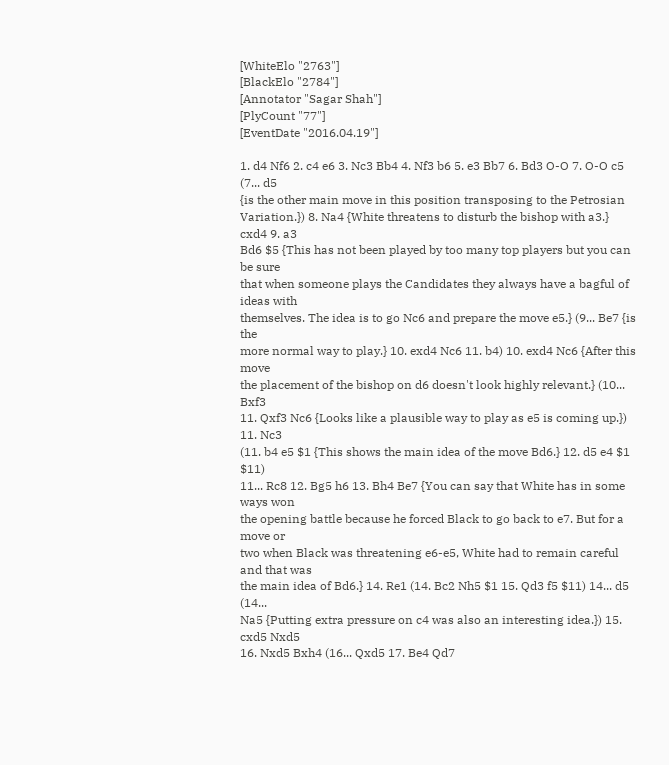[WhiteElo "2763"]
[BlackElo "2784"]
[Annotator "Sagar Shah"]
[PlyCount "77"]
[EventDate "2016.04.19"]

1. d4 Nf6 2. c4 e6 3. Nc3 Bb4 4. Nf3 b6 5. e3 Bb7 6. Bd3 O-O 7. O-O c5 (7... d5
{is the other main move in this position transposing to the Petrosian
Variation.}) 8. Na4 {White threatens to disturb the bishop with a3.} cxd4 9. a3
Bd6 $5 {This has not been played by too many top players but you can be sure
that when someone plays the Candidates they always have a bagful of ideas with
themselves. The idea is to go Nc6 and prepare the move e5.} (9... Be7 {is the
more normal way to play.} 10. exd4 Nc6 11. b4) 10. exd4 Nc6 {After this move
the placement of the bishop on d6 doesn't look highly relevant.} (10... Bxf3
11. Qxf3 Nc6 {Looks like a plausible way to play as e5 is coming up.}) 11. Nc3
(11. b4 e5 $1 {This shows the main idea of the move Bd6.} 12. d5 e4 $1 $11)
11... Rc8 12. Bg5 h6 13. Bh4 Be7 {You can say that White has in some ways won
the opening battle because he forced Black to go back to e7. But for a move or
two when Black was threatening e6-e5, White had to remain careful and that was
the main idea of Bd6.} 14. Re1 (14. Bc2 Nh5 $1 15. Qd3 f5 $11) 14... d5 (14...
Na5 {Putting extra pressure on c4 was also an interesting idea.}) 15. cxd5 Nxd5
16. Nxd5 Bxh4 (16... Qxd5 17. Be4 Qd7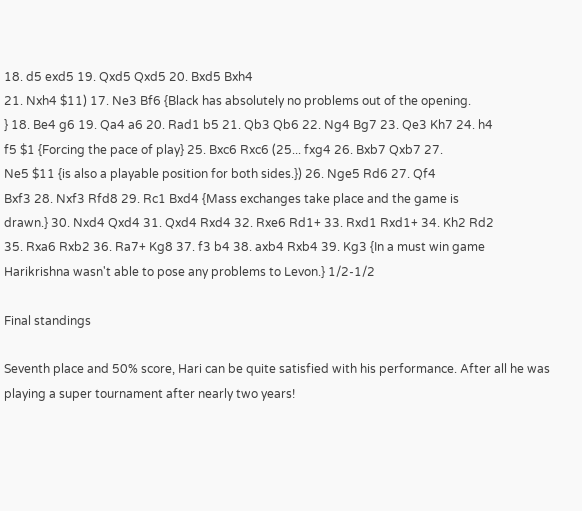18. d5 exd5 19. Qxd5 Qxd5 20. Bxd5 Bxh4
21. Nxh4 $11) 17. Ne3 Bf6 {Black has absolutely no problems out of the opening.
} 18. Be4 g6 19. Qa4 a6 20. Rad1 b5 21. Qb3 Qb6 22. Ng4 Bg7 23. Qe3 Kh7 24. h4
f5 $1 {Forcing the pace of play} 25. Bxc6 Rxc6 (25... fxg4 26. Bxb7 Qxb7 27.
Ne5 $11 {is also a playable position for both sides.}) 26. Nge5 Rd6 27. Qf4
Bxf3 28. Nxf3 Rfd8 29. Rc1 Bxd4 {Mass exchanges take place and the game is
drawn.} 30. Nxd4 Qxd4 31. Qxd4 Rxd4 32. Rxe6 Rd1+ 33. Rxd1 Rxd1+ 34. Kh2 Rd2
35. Rxa6 Rxb2 36. Ra7+ Kg8 37. f3 b4 38. axb4 Rxb4 39. Kg3 {In a must win game
Harikrishna wasn't able to pose any problems to Levon.} 1/2-1/2

Final standings

Seventh place and 50% score, Hari can be quite satisfied with his performance. After all he was playing a super tournament after nearly two years!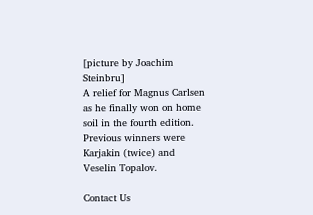[picture by Joachim Steinbru]
A relief for Magnus Carlsen as he finally won on home soil in the fourth edition. Previous winners were Karjakin (twice) and Veselin Topalov.

Contact Us